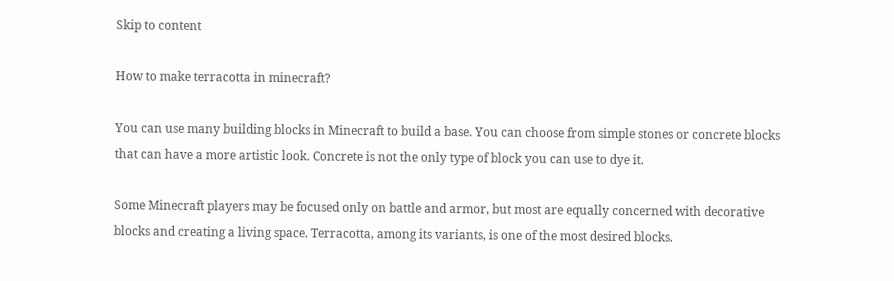Skip to content

How to make terracotta in minecraft?

You can use many building blocks in Minecraft to build a base. You can choose from simple stones or concrete blocks that can have a more artistic look. Concrete is not the only type of block you can use to dye it.

Some Minecraft players may be focused only on battle and armor, but most are equally concerned with decorative blocks and creating a living space. Terracotta, among its variants, is one of the most desired blocks.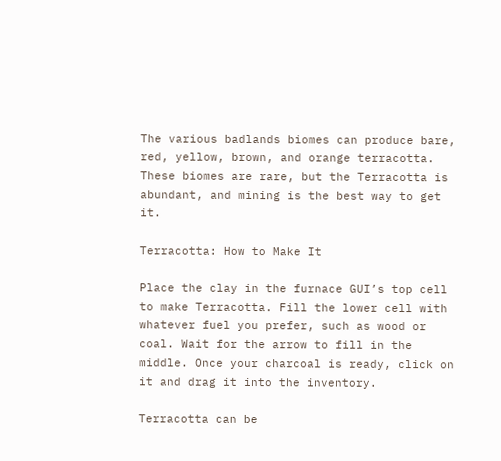The various badlands biomes can produce bare, red, yellow, brown, and orange terracotta. These biomes are rare, but the Terracotta is abundant, and mining is the best way to get it.

Terracotta: How to Make It

Place the clay in the furnace GUI’s top cell to make Terracotta. Fill the lower cell with whatever fuel you prefer, such as wood or coal. Wait for the arrow to fill in the middle. Once your charcoal is ready, click on it and drag it into the inventory.

Terracotta can be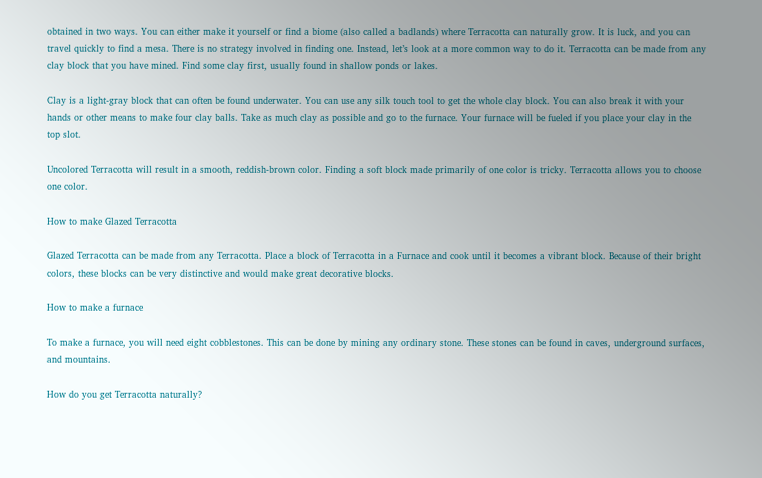obtained in two ways. You can either make it yourself or find a biome (also called a badlands) where Terracotta can naturally grow. It is luck, and you can travel quickly to find a mesa. There is no strategy involved in finding one. Instead, let’s look at a more common way to do it. Terracotta can be made from any clay block that you have mined. Find some clay first, usually found in shallow ponds or lakes.

Clay is a light-gray block that can often be found underwater. You can use any silk touch tool to get the whole clay block. You can also break it with your hands or other means to make four clay balls. Take as much clay as possible and go to the furnace. Your furnace will be fueled if you place your clay in the top slot.

Uncolored Terracotta will result in a smooth, reddish-brown color. Finding a soft block made primarily of one color is tricky. Terracotta allows you to choose one color.

How to make Glazed Terracotta

Glazed Terracotta can be made from any Terracotta. Place a block of Terracotta in a Furnace and cook until it becomes a vibrant block. Because of their bright colors, these blocks can be very distinctive and would make great decorative blocks.

How to make a furnace

To make a furnace, you will need eight cobblestones. This can be done by mining any ordinary stone. These stones can be found in caves, underground surfaces, and mountains.

How do you get Terracotta naturally?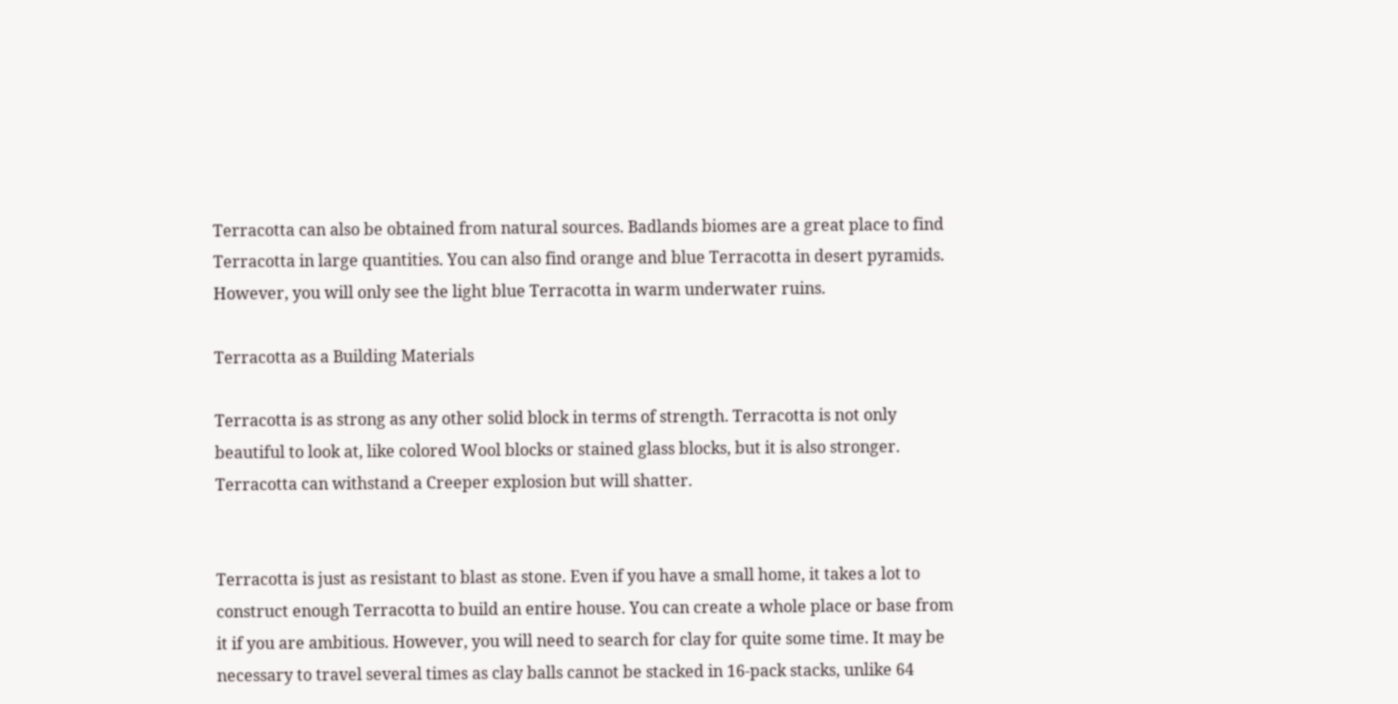Terracotta can also be obtained from natural sources. Badlands biomes are a great place to find Terracotta in large quantities. You can also find orange and blue Terracotta in desert pyramids. However, you will only see the light blue Terracotta in warm underwater ruins.

Terracotta as a Building Materials

Terracotta is as strong as any other solid block in terms of strength. Terracotta is not only beautiful to look at, like colored Wool blocks or stained glass blocks, but it is also stronger. Terracotta can withstand a Creeper explosion but will shatter.


Terracotta is just as resistant to blast as stone. Even if you have a small home, it takes a lot to construct enough Terracotta to build an entire house. You can create a whole place or base from it if you are ambitious. However, you will need to search for clay for quite some time. It may be necessary to travel several times as clay balls cannot be stacked in 16-pack stacks, unlike 64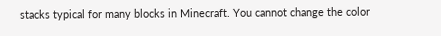stacks typical for many blocks in Minecraft. You cannot change the color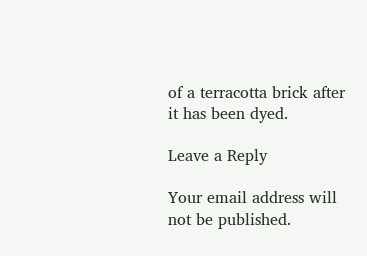of a terracotta brick after it has been dyed.

Leave a Reply

Your email address will not be published.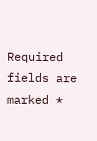Required fields are marked *